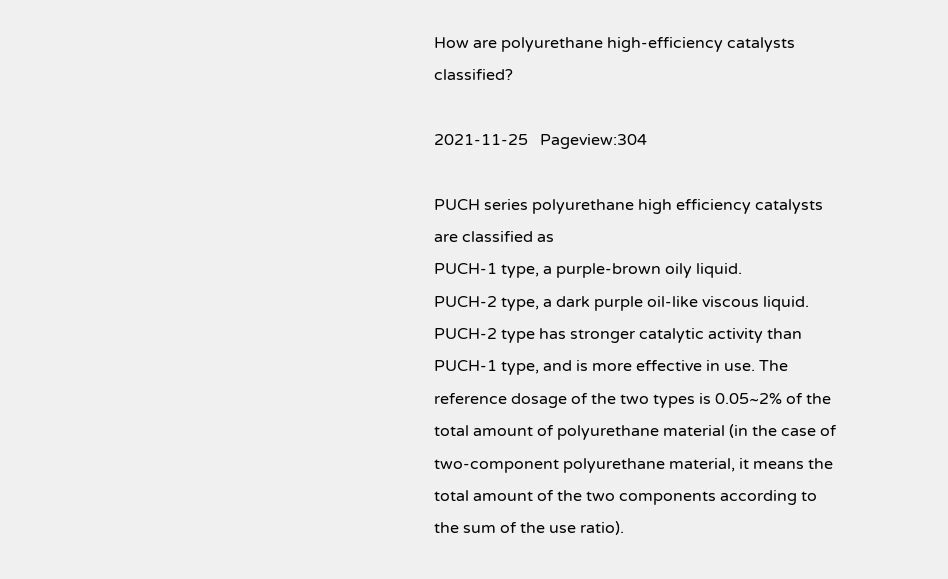How are polyurethane high-efficiency catalysts classified?

2021-11-25   Pageview:304

PUCH series polyurethane high efficiency catalysts are classified as
PUCH-1 type, a purple-brown oily liquid.
PUCH-2 type, a dark purple oil-like viscous liquid.
PUCH-2 type has stronger catalytic activity than PUCH-1 type, and is more effective in use. The reference dosage of the two types is 0.05~2% of the total amount of polyurethane material (in the case of two-component polyurethane material, it means the total amount of the two components according to the sum of the use ratio).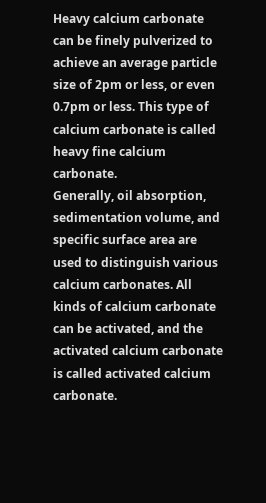Heavy calcium carbonate can be finely pulverized to achieve an average particle size of 2pm or less, or even 0.7pm or less. This type of calcium carbonate is called heavy fine calcium carbonate.
Generally, oil absorption, sedimentation volume, and specific surface area are used to distinguish various calcium carbonates. All kinds of calcium carbonate can be activated, and the activated calcium carbonate is called activated calcium carbonate.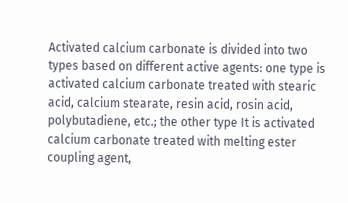Activated calcium carbonate is divided into two types based on different active agents: one type is activated calcium carbonate treated with stearic acid, calcium stearate, resin acid, rosin acid, polybutadiene, etc.; the other type It is activated calcium carbonate treated with melting ester coupling agent,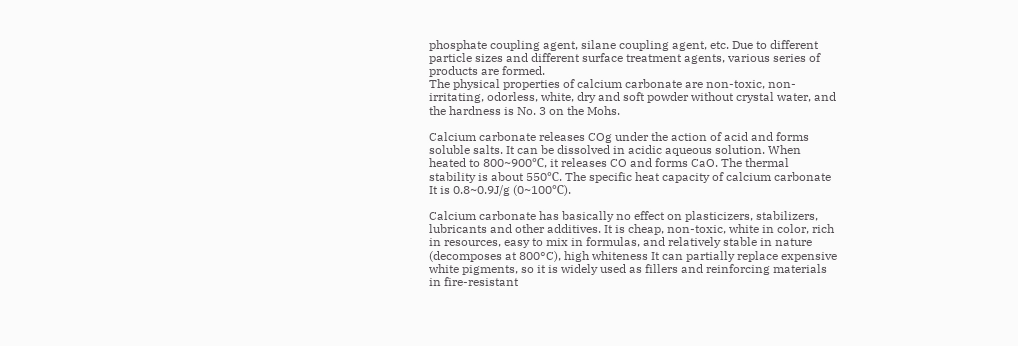phosphate coupling agent, silane coupling agent, etc. Due to different particle sizes and different surface treatment agents, various series of products are formed.
The physical properties of calcium carbonate are non-toxic, non-irritating, odorless, white, dry and soft powder without crystal water, and the hardness is No. 3 on the Mohs.

Calcium carbonate releases COg under the action of acid and forms soluble salts. It can be dissolved in acidic aqueous solution. When heated to 800~900℃, it releases CO and forms CaO. The thermal stability is about 550℃. The specific heat capacity of calcium carbonate It is 0.8~0.9J/g (0~100℃).

Calcium carbonate has basically no effect on plasticizers, stabilizers, lubricants and other additives. It is cheap, non-toxic, white in color, rich in resources, easy to mix in formulas, and relatively stable in nature (decomposes at 800°C), high whiteness It can partially replace expensive white pigments, so it is widely used as fillers and reinforcing materials in fire-resistant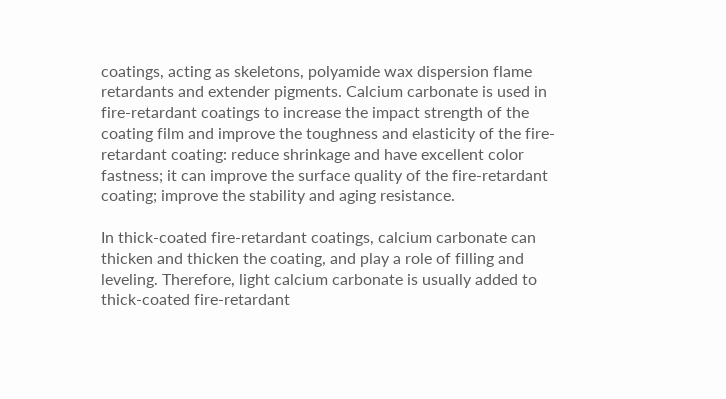coatings, acting as skeletons, polyamide wax dispersion flame retardants and extender pigments. Calcium carbonate is used in fire-retardant coatings to increase the impact strength of the coating film and improve the toughness and elasticity of the fire-retardant coating: reduce shrinkage and have excellent color fastness; it can improve the surface quality of the fire-retardant coating; improve the stability and aging resistance.

In thick-coated fire-retardant coatings, calcium carbonate can thicken and thicken the coating, and play a role of filling and leveling. Therefore, light calcium carbonate is usually added to thick-coated fire-retardant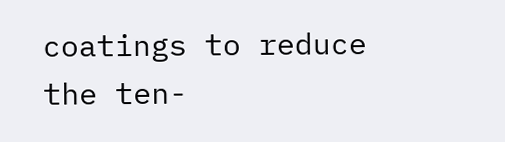coatings to reduce the ten-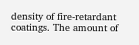density of fire-retardant coatings. The amount of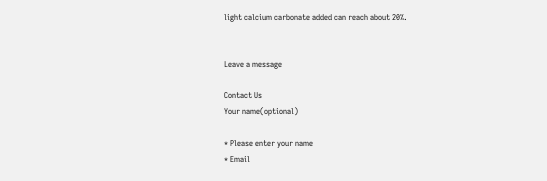light calcium carbonate added can reach about 20%.


Leave a message

Contact Us
Your name(optional)

* Please enter your name
* Email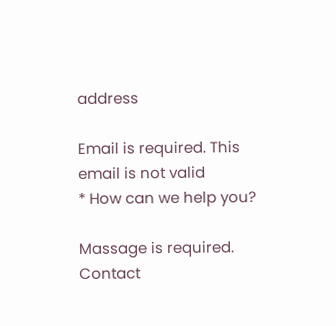address

Email is required. This email is not valid
* How can we help you?

Massage is required.
Contact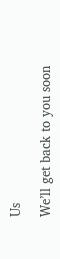Us

We’ll get back to you soon